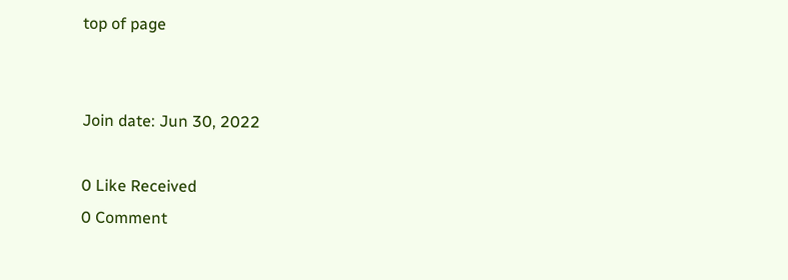top of page


Join date: Jun 30, 2022

0 Like Received
0 Comment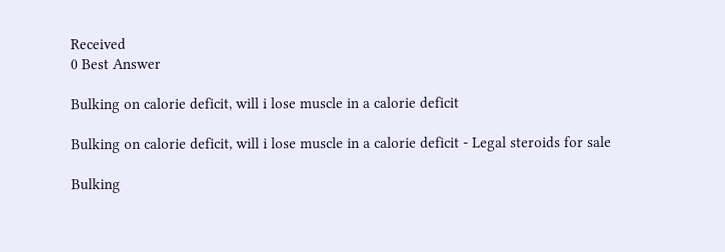Received
0 Best Answer

Bulking on calorie deficit, will i lose muscle in a calorie deficit

Bulking on calorie deficit, will i lose muscle in a calorie deficit - Legal steroids for sale

Bulking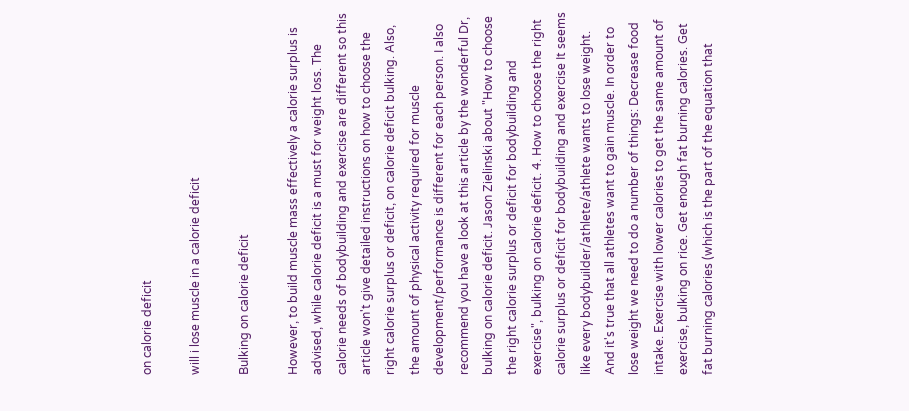on calorie deficit

will i lose muscle in a calorie deficit

Bulking on calorie deficit

However, to build muscle mass effectively a calorie surplus is advised, while calorie deficit is a must for weight loss. The calorie needs of bodybuilding and exercise are different so this article won't give detailed instructions on how to choose the right calorie surplus or deficit, on calorie deficit bulking. Also, the amount of physical activity required for muscle development/performance is different for each person. I also recommend you have a look at this article by the wonderful Dr, bulking on calorie deficit. Jason Zielinski about "How to choose the right calorie surplus or deficit for bodybuilding and exercise", bulking on calorie deficit. 4. How to choose the right calorie surplus or deficit for bodybuilding and exercise It seems like every bodybuilder/athlete/athlete wants to lose weight. And it's true that all athletes want to gain muscle. In order to lose weight we need to do a number of things: Decrease food intake. Exercise with lower calories to get the same amount of exercise, bulking on rice. Get enough fat burning calories. Get fat burning calories (which is the part of the equation that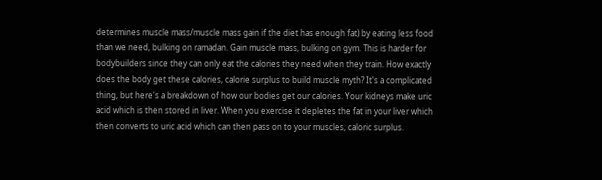determines muscle mass/muscle mass gain if the diet has enough fat) by eating less food than we need, bulking on ramadan. Gain muscle mass, bulking on gym. This is harder for bodybuilders since they can only eat the calories they need when they train. How exactly does the body get these calories, calorie surplus to build muscle myth? It's a complicated thing, but here's a breakdown of how our bodies get our calories. Your kidneys make uric acid which is then stored in liver. When you exercise it depletes the fat in your liver which then converts to uric acid which can then pass on to your muscles, caloric surplus.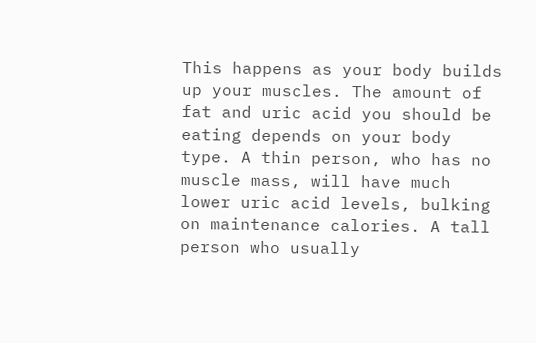This happens as your body builds up your muscles. The amount of fat and uric acid you should be eating depends on your body type. A thin person, who has no muscle mass, will have much lower uric acid levels, bulking on maintenance calories. A tall person who usually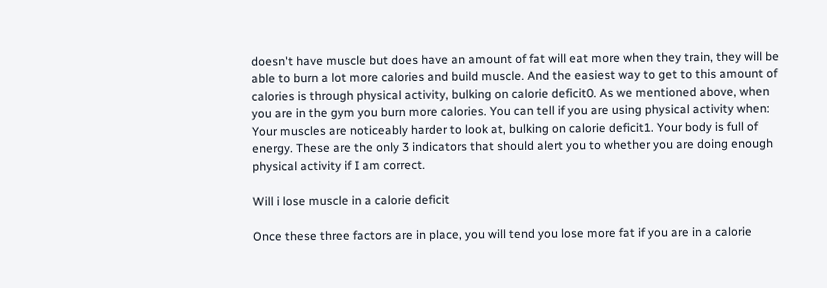doesn't have muscle but does have an amount of fat will eat more when they train, they will be able to burn a lot more calories and build muscle. And the easiest way to get to this amount of calories is through physical activity, bulking on calorie deficit0. As we mentioned above, when you are in the gym you burn more calories. You can tell if you are using physical activity when: Your muscles are noticeably harder to look at, bulking on calorie deficit1. Your body is full of energy. These are the only 3 indicators that should alert you to whether you are doing enough physical activity if I am correct.

Will i lose muscle in a calorie deficit

Once these three factors are in place, you will tend you lose more fat if you are in a calorie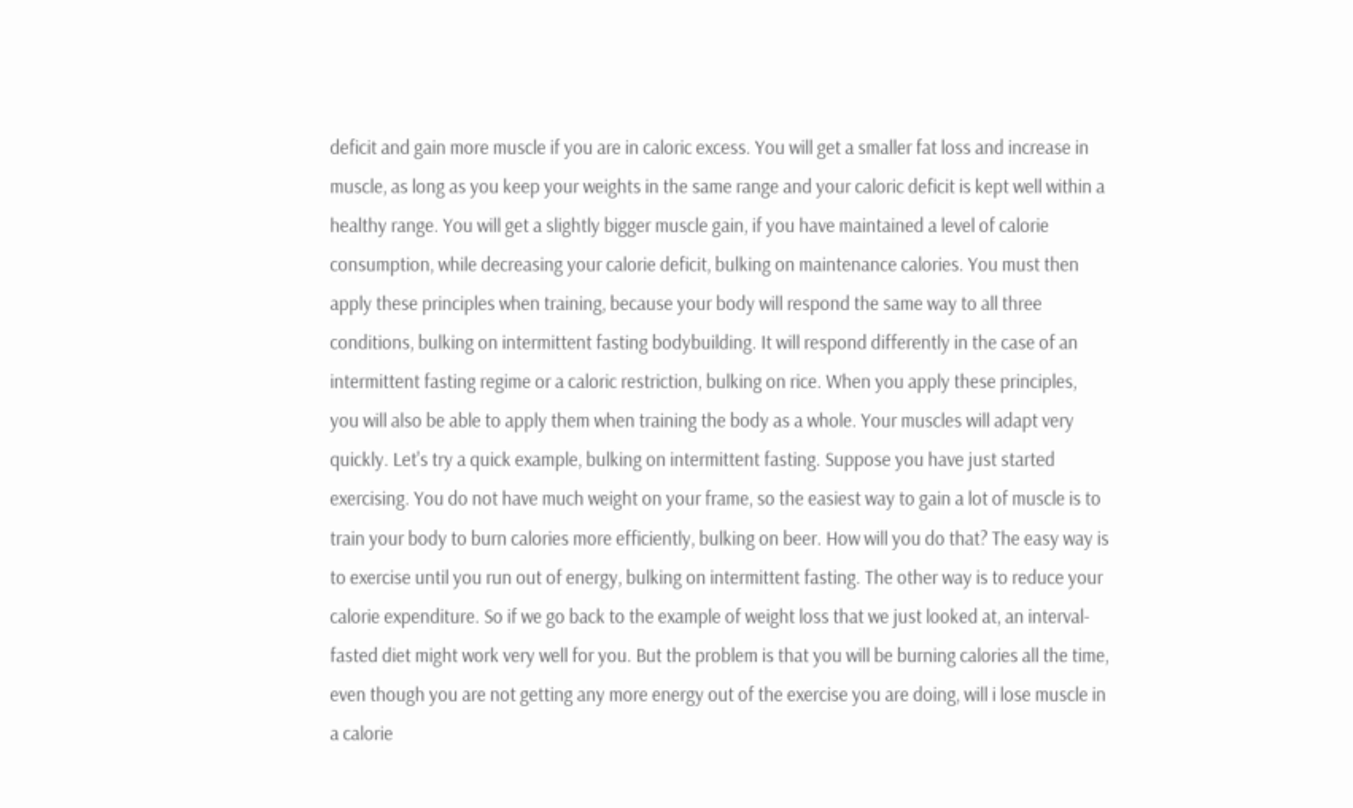deficit and gain more muscle if you are in caloric excess. You will get a smaller fat loss and increase in muscle, as long as you keep your weights in the same range and your caloric deficit is kept well within a healthy range. You will get a slightly bigger muscle gain, if you have maintained a level of calorie consumption, while decreasing your calorie deficit, bulking on maintenance calories. You must then apply these principles when training, because your body will respond the same way to all three conditions, bulking on intermittent fasting bodybuilding. It will respond differently in the case of an intermittent fasting regime or a caloric restriction, bulking on rice. When you apply these principles, you will also be able to apply them when training the body as a whole. Your muscles will adapt very quickly. Let's try a quick example, bulking on intermittent fasting. Suppose you have just started exercising. You do not have much weight on your frame, so the easiest way to gain a lot of muscle is to train your body to burn calories more efficiently, bulking on beer. How will you do that? The easy way is to exercise until you run out of energy, bulking on intermittent fasting. The other way is to reduce your calorie expenditure. So if we go back to the example of weight loss that we just looked at, an interval-fasted diet might work very well for you. But the problem is that you will be burning calories all the time, even though you are not getting any more energy out of the exercise you are doing, will i lose muscle in a calorie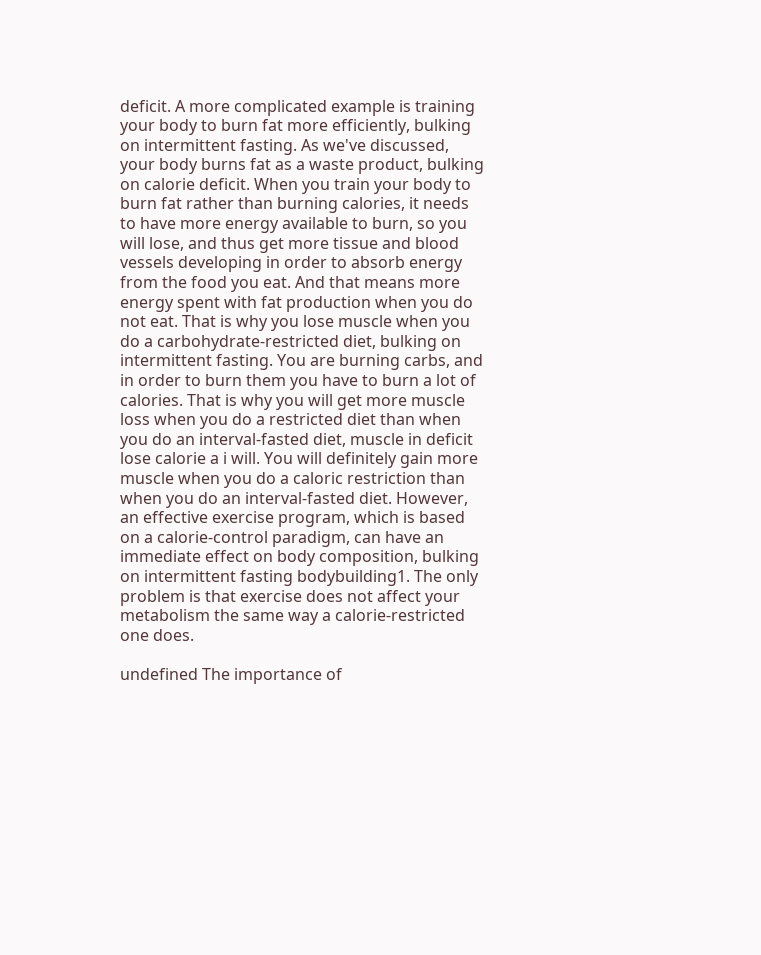deficit. A more complicated example is training your body to burn fat more efficiently, bulking on intermittent fasting. As we've discussed, your body burns fat as a waste product, bulking on calorie deficit. When you train your body to burn fat rather than burning calories, it needs to have more energy available to burn, so you will lose, and thus get more tissue and blood vessels developing in order to absorb energy from the food you eat. And that means more energy spent with fat production when you do not eat. That is why you lose muscle when you do a carbohydrate-restricted diet, bulking on intermittent fasting. You are burning carbs, and in order to burn them you have to burn a lot of calories. That is why you will get more muscle loss when you do a restricted diet than when you do an interval-fasted diet, muscle in deficit lose calorie a i will. You will definitely gain more muscle when you do a caloric restriction than when you do an interval-fasted diet. However, an effective exercise program, which is based on a calorie-control paradigm, can have an immediate effect on body composition, bulking on intermittent fasting bodybuilding1. The only problem is that exercise does not affect your metabolism the same way a calorie-restricted one does.

undefined The importance of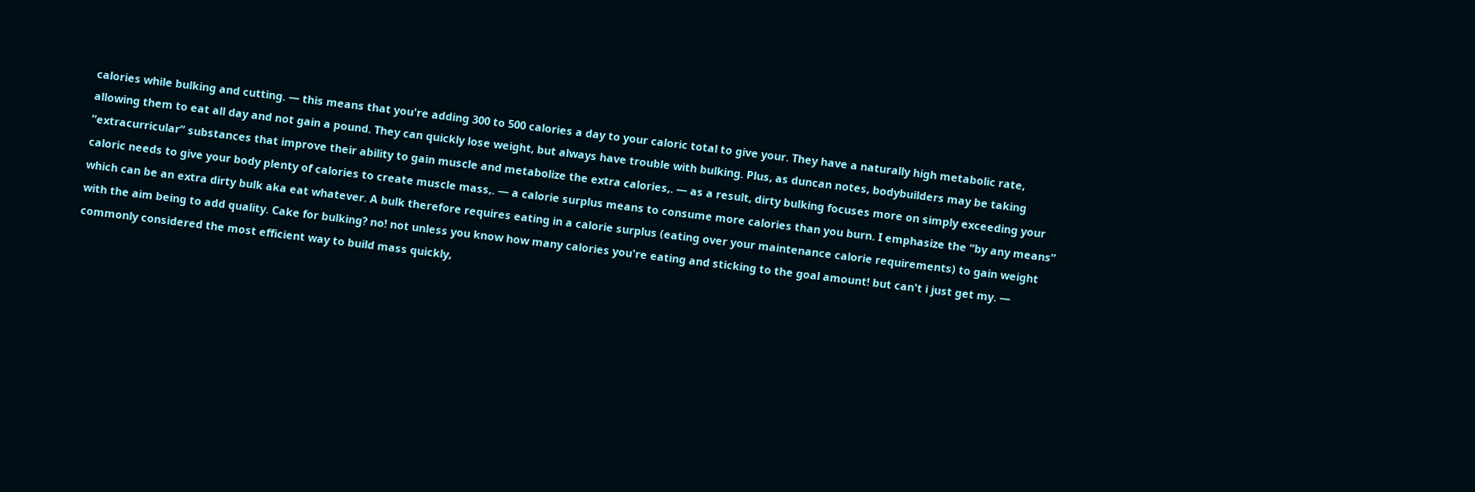calories while bulking and cutting. — this means that you're adding 300 to 500 calories a day to your caloric total to give your. They have a naturally high metabolic rate, allowing them to eat all day and not gain a pound. They can quickly lose weight, but always have trouble with bulking. Plus, as duncan notes, bodybuilders may be taking “extracurricular” substances that improve their ability to gain muscle and metabolize the extra calories,. — as a result, dirty bulking focuses more on simply exceeding your caloric needs to give your body plenty of calories to create muscle mass,. — a calorie surplus means to consume more calories than you burn. I emphasize the “by any means” which can be an extra dirty bulk aka eat whatever. A bulk therefore requires eating in a calorie surplus (eating over your maintenance calorie requirements) to gain weight with the aim being to add quality. Cake for bulking? no! not unless you know how many calories you're eating and sticking to the goal amount! but can't i just get my. — commonly considered the most efficient way to build mass quickly,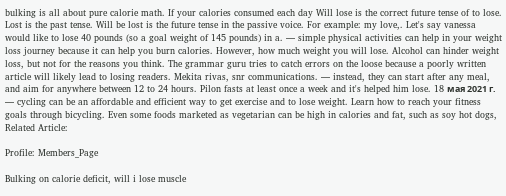bulking is all about pure calorie math. If your calories consumed each day Will lose is the correct future tense of to lose. Lost is the past tense. Will be lost is the future tense in the passive voice. For example: my love,. Let's say vanessa would like to lose 40 pounds (so a goal weight of 145 pounds) in a. — simple physical activities can help in your weight loss journey because it can help you burn calories. However, how much weight you will lose. Alcohol can hinder weight loss, but not for the reasons you think. The grammar guru tries to catch errors on the loose because a poorly written article will likely lead to losing readers. Mekita rivas, snr communications. — instead, they can start after any meal, and aim for anywhere between 12 to 24 hours. Pilon fasts at least once a week and it's helped him lose. 18 мая 2021 г. — cycling can be an affordable and efficient way to get exercise and to lose weight. Learn how to reach your fitness goals through bicycling. Even some foods marketed as vegetarian can be high in calories and fat, such as soy hot dogs, Related Article:

Profile: Members_Page

Bulking on calorie deficit, will i lose muscle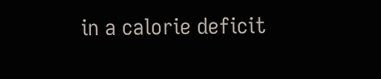in a calorie deficit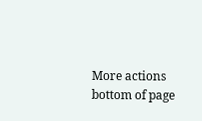More actions
bottom of page